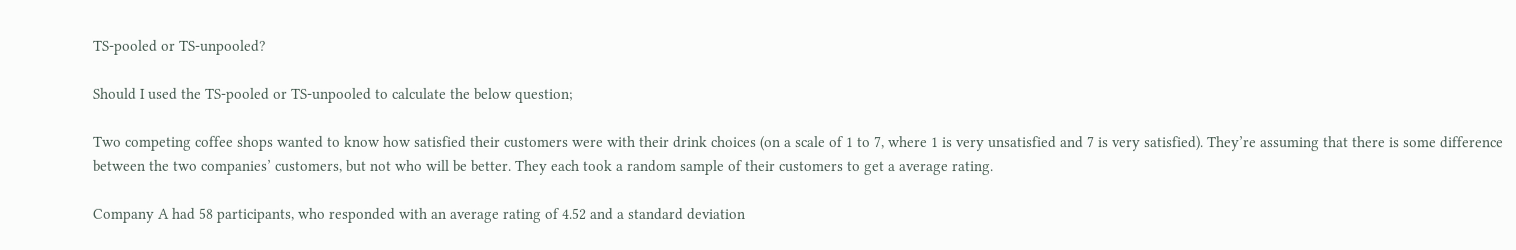TS-pooled or TS-unpooled?

Should I used the TS-pooled or TS-unpooled to calculate the below question;

Two competing coffee shops wanted to know how satisfied their customers were with their drink choices (on a scale of 1 to 7, where 1 is very unsatisfied and 7 is very satisfied). They’re assuming that there is some difference between the two companies’ customers, but not who will be better. They each took a random sample of their customers to get a average rating.

Company A had 58 participants, who responded with an average rating of 4.52 and a standard deviation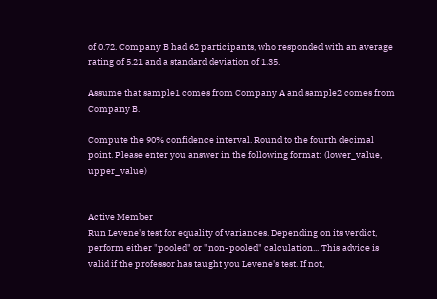of 0.72. Company B had 62 participants, who responded with an average rating of 5.21 and a standard deviation of 1.35.

Assume that sample1 comes from Company A and sample2 comes from Company B.

Compute the 90% confidence interval. Round to the fourth decimal point. Please enter you answer in the following format: (lower_value, upper_value)


Active Member
Run Levene's test for equality of variances. Depending on its verdict, perform either "pooled" or "non-pooled" calculation... This advice is valid if the professor has taught you Levene's test. If not,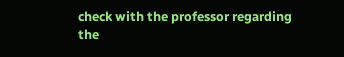check with the professor regarding the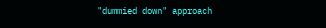"dummied down" approach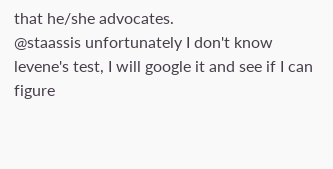that he/she advocates.
@staassis unfortunately I don't know levene's test, I will google it and see if I can figure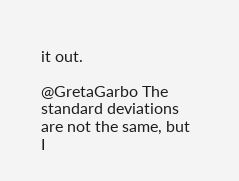it out.

@GretaGarbo The standard deviations are not the same, but I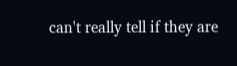can't really tell if they are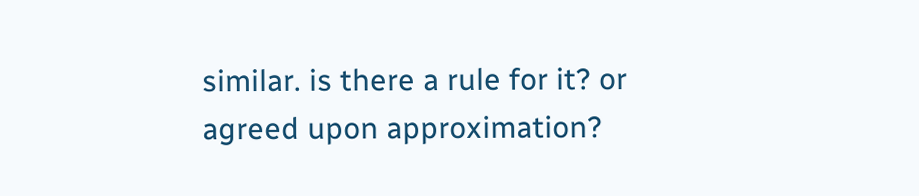similar. is there a rule for it? or agreed upon approximation?